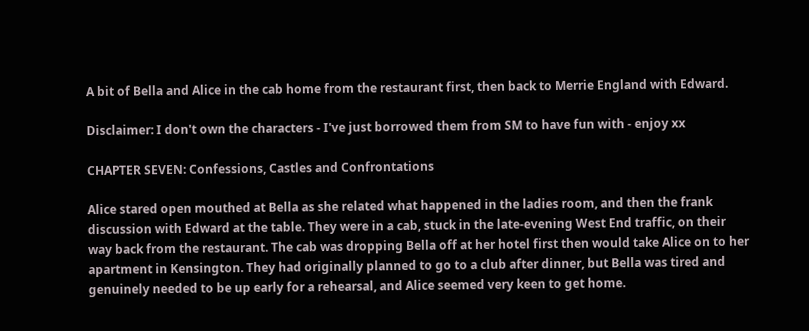A bit of Bella and Alice in the cab home from the restaurant first, then back to Merrie England with Edward.

Disclaimer: I don't own the characters - I've just borrowed them from SM to have fun with - enjoy xx

CHAPTER SEVEN: Confessions, Castles and Confrontations

Alice stared open mouthed at Bella as she related what happened in the ladies room, and then the frank discussion with Edward at the table. They were in a cab, stuck in the late-evening West End traffic, on their way back from the restaurant. The cab was dropping Bella off at her hotel first then would take Alice on to her apartment in Kensington. They had originally planned to go to a club after dinner, but Bella was tired and genuinely needed to be up early for a rehearsal, and Alice seemed very keen to get home.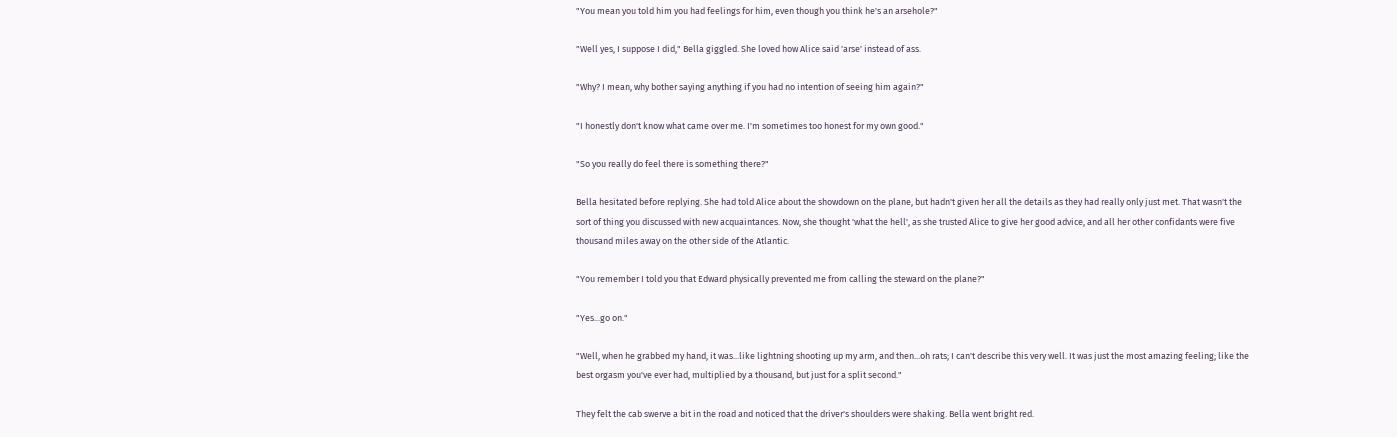"You mean you told him you had feelings for him, even though you think he's an arsehole?"

"Well yes, I suppose I did," Bella giggled. She loved how Alice said 'arse' instead of ass.

"Why? I mean, why bother saying anything if you had no intention of seeing him again?"

"I honestly don't know what came over me. I'm sometimes too honest for my own good."

"So you really do feel there is something there?"

Bella hesitated before replying. She had told Alice about the showdown on the plane, but hadn't given her all the details as they had really only just met. That wasn't the sort of thing you discussed with new acquaintances. Now, she thought 'what the hell', as she trusted Alice to give her good advice, and all her other confidants were five thousand miles away on the other side of the Atlantic.

"You remember I told you that Edward physically prevented me from calling the steward on the plane?"

"Yes...go on."

"Well, when he grabbed my hand, it was...like lightning shooting up my arm, and then...oh rats; I can't describe this very well. It was just the most amazing feeling; like the best orgasm you've ever had, multiplied by a thousand, but just for a split second."

They felt the cab swerve a bit in the road and noticed that the driver's shoulders were shaking. Bella went bright red.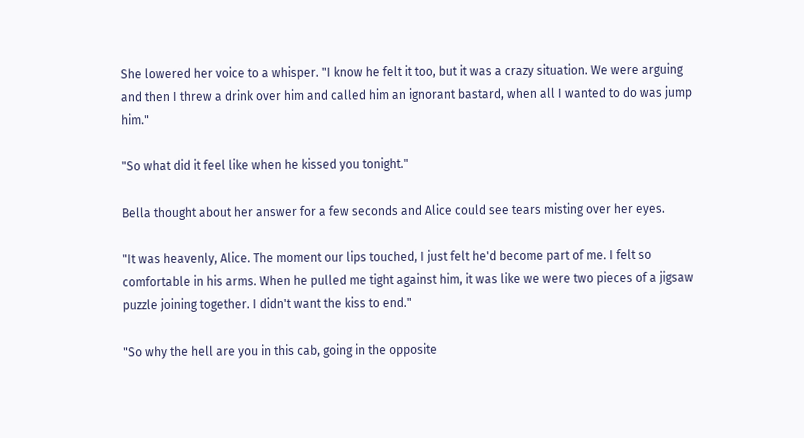She lowered her voice to a whisper. "I know he felt it too, but it was a crazy situation. We were arguing and then I threw a drink over him and called him an ignorant bastard, when all I wanted to do was jump him."

"So what did it feel like when he kissed you tonight."

Bella thought about her answer for a few seconds and Alice could see tears misting over her eyes.

"It was heavenly, Alice. The moment our lips touched, I just felt he'd become part of me. I felt so comfortable in his arms. When he pulled me tight against him, it was like we were two pieces of a jigsaw puzzle joining together. I didn't want the kiss to end."

"So why the hell are you in this cab, going in the opposite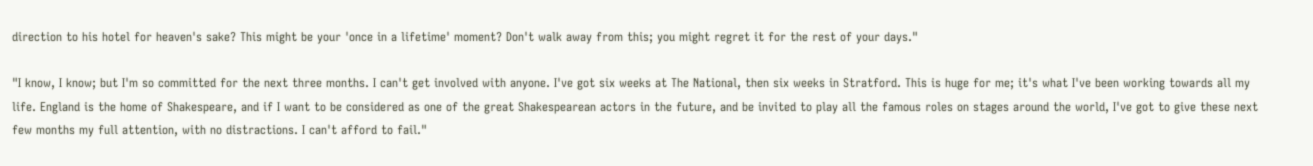direction to his hotel for heaven's sake? This might be your 'once in a lifetime' moment? Don't walk away from this; you might regret it for the rest of your days."

"I know, I know; but I'm so committed for the next three months. I can't get involved with anyone. I've got six weeks at The National, then six weeks in Stratford. This is huge for me; it's what I've been working towards all my life. England is the home of Shakespeare, and if I want to be considered as one of the great Shakespearean actors in the future, and be invited to play all the famous roles on stages around the world, I've got to give these next few months my full attention, with no distractions. I can't afford to fail."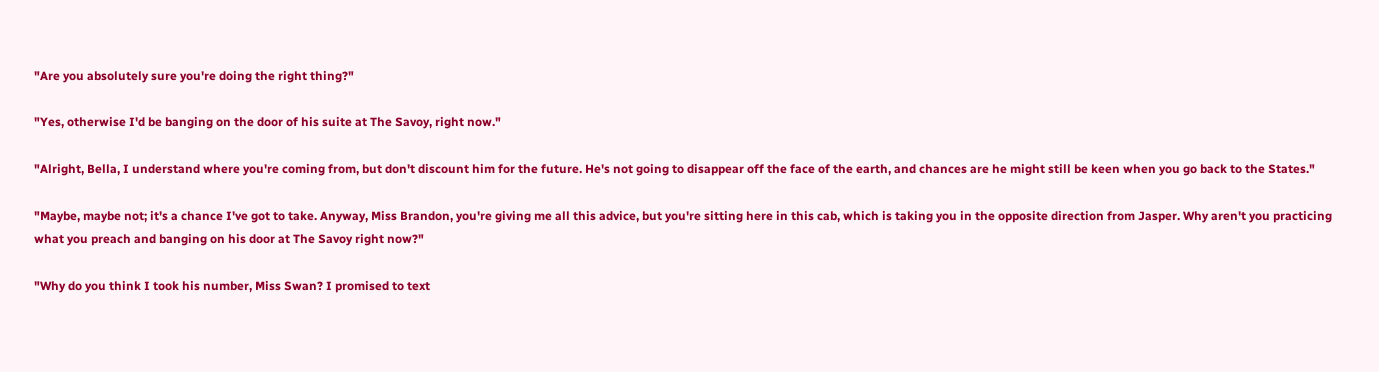"Are you absolutely sure you're doing the right thing?"

"Yes, otherwise I'd be banging on the door of his suite at The Savoy, right now."

"Alright, Bella, I understand where you're coming from, but don't discount him for the future. He's not going to disappear off the face of the earth, and chances are he might still be keen when you go back to the States."

"Maybe, maybe not; it's a chance I've got to take. Anyway, Miss Brandon, you're giving me all this advice, but you're sitting here in this cab, which is taking you in the opposite direction from Jasper. Why aren't you practicing what you preach and banging on his door at The Savoy right now?"

"Why do you think I took his number, Miss Swan? I promised to text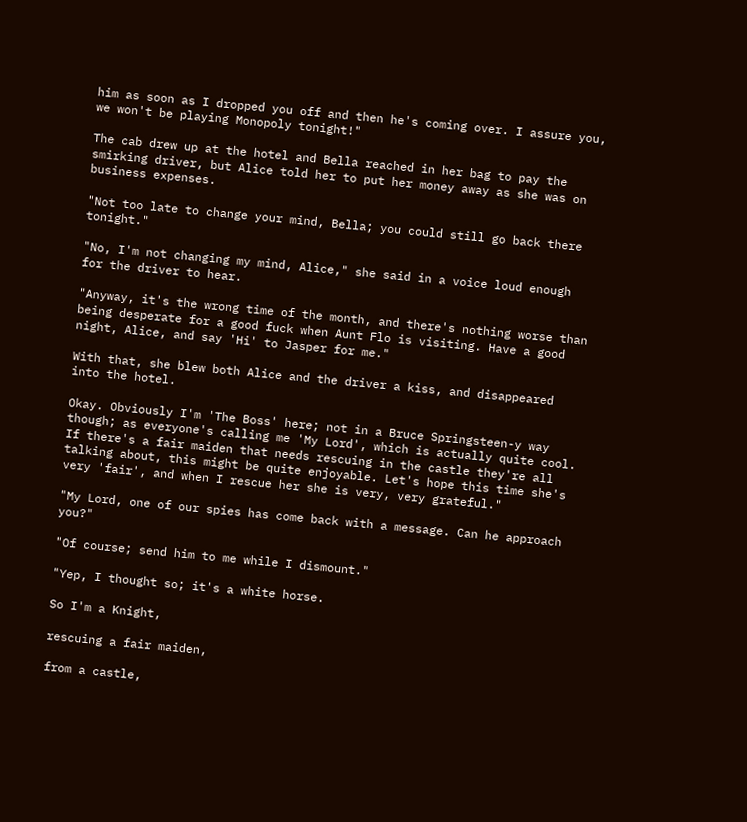him as soon as I dropped you off and then he's coming over. I assure you, we won't be playing Monopoly tonight!"

The cab drew up at the hotel and Bella reached in her bag to pay the smirking driver, but Alice told her to put her money away as she was on business expenses.

"Not too late to change your mind, Bella; you could still go back there tonight."

"No, I'm not changing my mind, Alice," she said in a voice loud enough for the driver to hear.

"Anyway, it's the wrong time of the month, and there's nothing worse than being desperate for a good fuck when Aunt Flo is visiting. Have a good night, Alice, and say 'Hi' to Jasper for me."

With that, she blew both Alice and the driver a kiss, and disappeared into the hotel.

Okay. Obviously I'm 'The Boss' here; not in a Bruce Springsteen-y way though; as everyone's calling me 'My Lord', which is actually quite cool. If there's a fair maiden that needs rescuing in the castle they're all talking about, this might be quite enjoyable. Let's hope this time she's very 'fair', and when I rescue her she is very, very grateful."

"My Lord, one of our spies has come back with a message. Can he approach you?"

"Of course; send him to me while I dismount."

"Yep, I thought so; it's a white horse.

So I'm a Knight,

rescuing a fair maiden,

from a castle,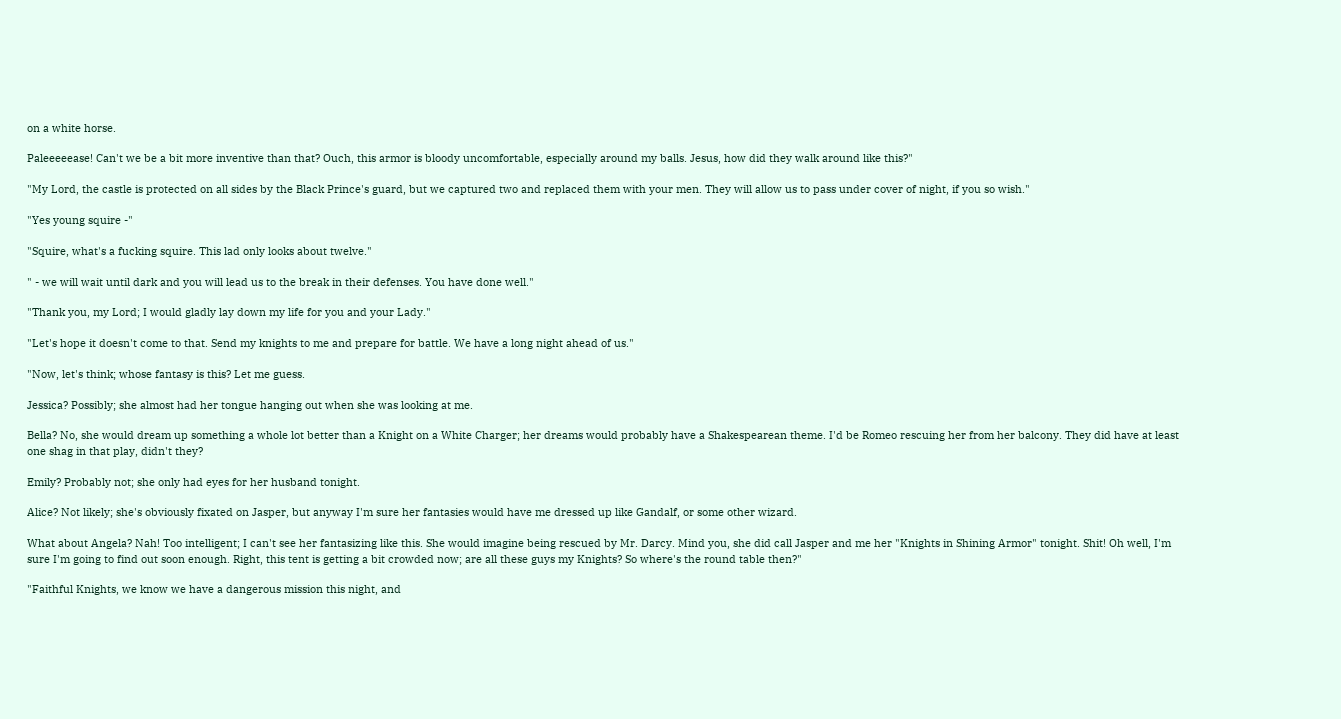on a white horse.

Paleeeeease! Can't we be a bit more inventive than that? Ouch, this armor is bloody uncomfortable, especially around my balls. Jesus, how did they walk around like this?"

"My Lord, the castle is protected on all sides by the Black Prince's guard, but we captured two and replaced them with your men. They will allow us to pass under cover of night, if you so wish."

"Yes young squire -"

"Squire, what's a fucking squire. This lad only looks about twelve."

" - we will wait until dark and you will lead us to the break in their defenses. You have done well."

"Thank you, my Lord; I would gladly lay down my life for you and your Lady."

"Let's hope it doesn't come to that. Send my knights to me and prepare for battle. We have a long night ahead of us."

"Now, let's think; whose fantasy is this? Let me guess.

Jessica? Possibly; she almost had her tongue hanging out when she was looking at me.

Bella? No, she would dream up something a whole lot better than a Knight on a White Charger; her dreams would probably have a Shakespearean theme. I'd be Romeo rescuing her from her balcony. They did have at least one shag in that play, didn't they?

Emily? Probably not; she only had eyes for her husband tonight.

Alice? Not likely; she's obviously fixated on Jasper, but anyway I'm sure her fantasies would have me dressed up like Gandalf, or some other wizard.

What about Angela? Nah! Too intelligent; I can't see her fantasizing like this. She would imagine being rescued by Mr. Darcy. Mind you, she did call Jasper and me her "Knights in Shining Armor" tonight. Shit! Oh well, I'm sure I'm going to find out soon enough. Right, this tent is getting a bit crowded now; are all these guys my Knights? So where's the round table then?"

"Faithful Knights, we know we have a dangerous mission this night, and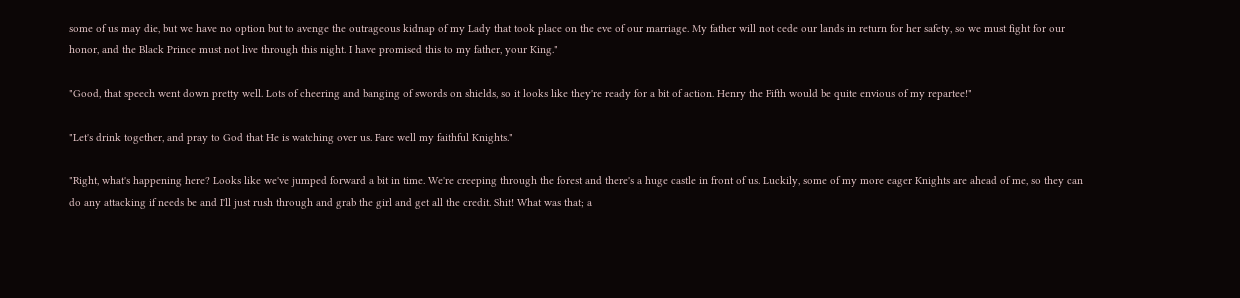some of us may die, but we have no option but to avenge the outrageous kidnap of my Lady that took place on the eve of our marriage. My father will not cede our lands in return for her safety, so we must fight for our honor, and the Black Prince must not live through this night. I have promised this to my father, your King."

"Good, that speech went down pretty well. Lots of cheering and banging of swords on shields, so it looks like they're ready for a bit of action. Henry the Fifth would be quite envious of my repartee!"

"Let's drink together, and pray to God that He is watching over us. Fare well my faithful Knights."

"Right, what's happening here? Looks like we've jumped forward a bit in time. We're creeping through the forest and there's a huge castle in front of us. Luckily, some of my more eager Knights are ahead of me, so they can do any attacking if needs be and I'll just rush through and grab the girl and get all the credit. Shit! What was that; a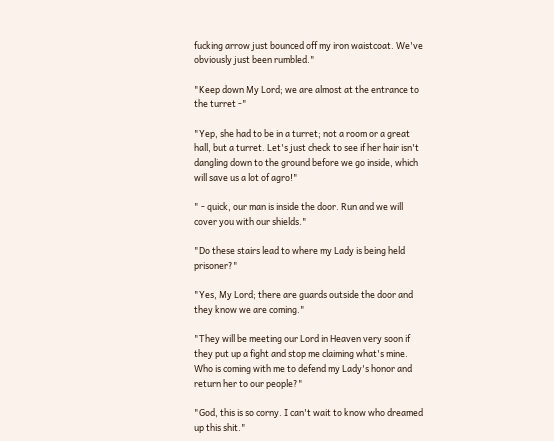fucking arrow just bounced off my iron waistcoat. We've obviously just been rumbled."

"Keep down My Lord; we are almost at the entrance to the turret -"

"Yep, she had to be in a turret; not a room or a great hall, but a turret. Let's just check to see if her hair isn't dangling down to the ground before we go inside, which will save us a lot of agro!"

" - quick, our man is inside the door. Run and we will cover you with our shields."

"Do these stairs lead to where my Lady is being held prisoner?"

"Yes, My Lord; there are guards outside the door and they know we are coming."

"They will be meeting our Lord in Heaven very soon if they put up a fight and stop me claiming what's mine. Who is coming with me to defend my Lady's honor and return her to our people?"

"God, this is so corny. I can't wait to know who dreamed up this shit."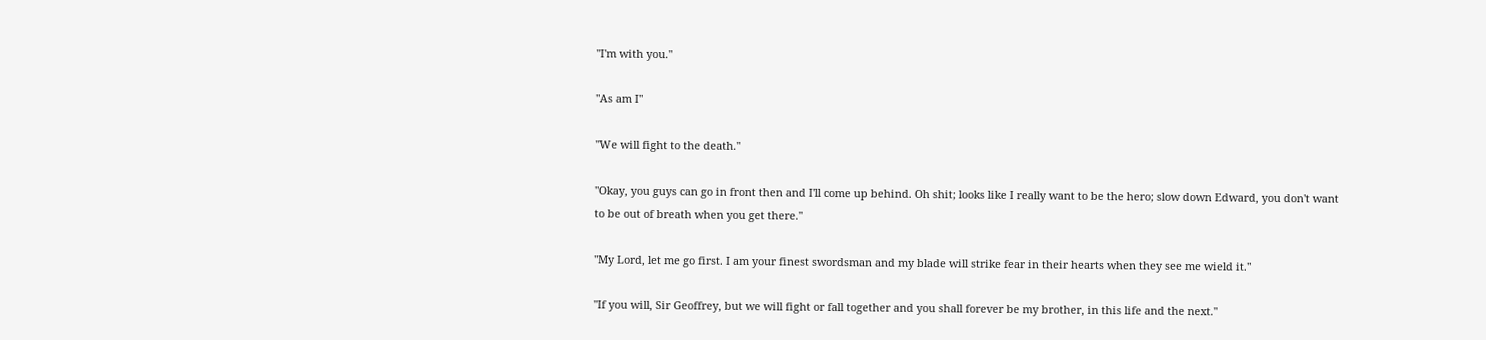"I'm with you."

"As am I"

"We will fight to the death."

"Okay, you guys can go in front then and I'll come up behind. Oh shit; looks like I really want to be the hero; slow down Edward, you don't want to be out of breath when you get there."

"My Lord, let me go first. I am your finest swordsman and my blade will strike fear in their hearts when they see me wield it."

"If you will, Sir Geoffrey, but we will fight or fall together and you shall forever be my brother, in this life and the next."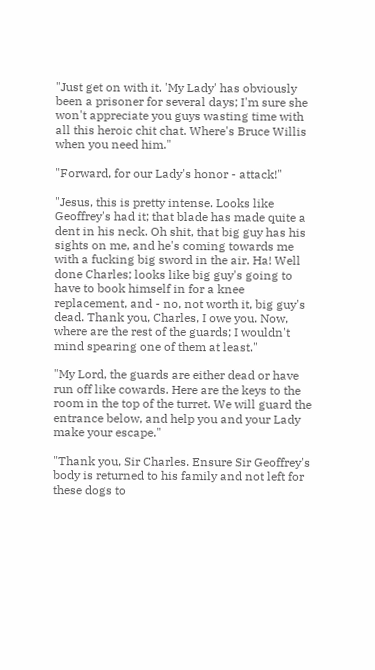"Just get on with it. 'My Lady' has obviously been a prisoner for several days; I'm sure she won't appreciate you guys wasting time with all this heroic chit chat. Where's Bruce Willis when you need him."

"Forward, for our Lady's honor - attack!"

"Jesus, this is pretty intense. Looks like Geoffrey's had it; that blade has made quite a dent in his neck. Oh shit, that big guy has his sights on me, and he's coming towards me with a fucking big sword in the air. Ha! Well done Charles; looks like big guy's going to have to book himself in for a knee replacement, and - no, not worth it, big guy's dead. Thank you, Charles, I owe you. Now, where are the rest of the guards; I wouldn't mind spearing one of them at least."

"My Lord, the guards are either dead or have run off like cowards. Here are the keys to the room in the top of the turret. We will guard the entrance below, and help you and your Lady make your escape."

"Thank you, Sir Charles. Ensure Sir Geoffrey's body is returned to his family and not left for these dogs to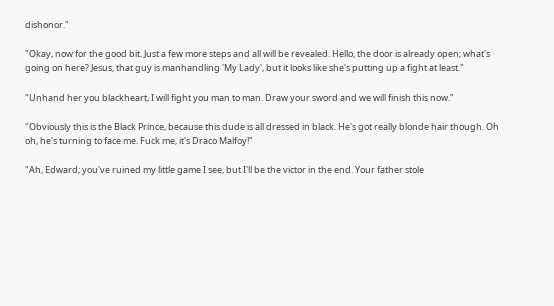dishonor."

"Okay, now for the good bit. Just a few more steps and all will be revealed. Hello, the door is already open; what's going on here? Jesus, that guy is manhandling 'My Lady', but it looks like she's putting up a fight at least."

"Unhand her you blackheart, I will fight you man to man. Draw your sword and we will finish this now."

"Obviously this is the Black Prince, because this dude is all dressed in black. He's got really blonde hair though. Oh oh, he's turning to face me. Fuck me, it's Draco Malfoy!"

"Ah, Edward; you've ruined my little game I see, but I'll be the victor in the end. Your father stole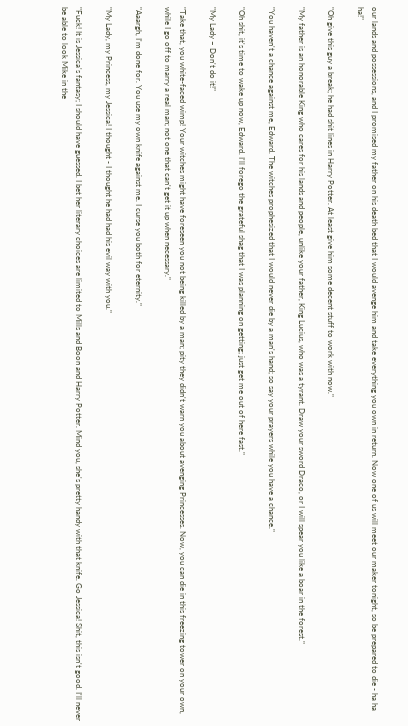our lands and possessions, and I promised my father on his death bed that I would avenge him and take everything you own in return. Now one of us will meet our maker tonight, so be prepared to die - ha ha ha!"

"Oh give this guy a break; he had shit lines in Harry Potter. At least give him some decent stuff to work with now."

"My father is an honorable King who cares for his lands and people, unlike your father, King Lucius, who was a tyrant. Draw your sword Draco, or I will spear you like a boar in the forest."

"You haven't a chance against me, Edward. The witches prophesized that I would never die by a man's hand; so say your prayers while you have a chance."

"Oh shit, it's time to wake up now, Edward. I'll forego the grateful shag that I was planning on getting; just get me out of here fast."

"My Lady – Don't do it!"

"Take that, you white-faced wimp! Your witches might have foreseen you not being killed by a man; pity they didn't warn you about avenging Princesses. Now, you can die in this freezing tower on your own, while I go off to marry a real man; not one that can't get it up when necessary."

"Aaargh, I'm done for. You use my own knife against me. I curse you both for eternity."

"My Lady, my Princess, my Jessica! I thought - I thought he had had his evil way with you."

"Fuck! It is Jessica's fantasy; I should have guessed. I bet her literary choices are limited to Mills and Boon and Harry Potter. Mind you, she's pretty handy with that knife. Go Jessica! Shit, this isn't good. I'll never be able to look Mike in the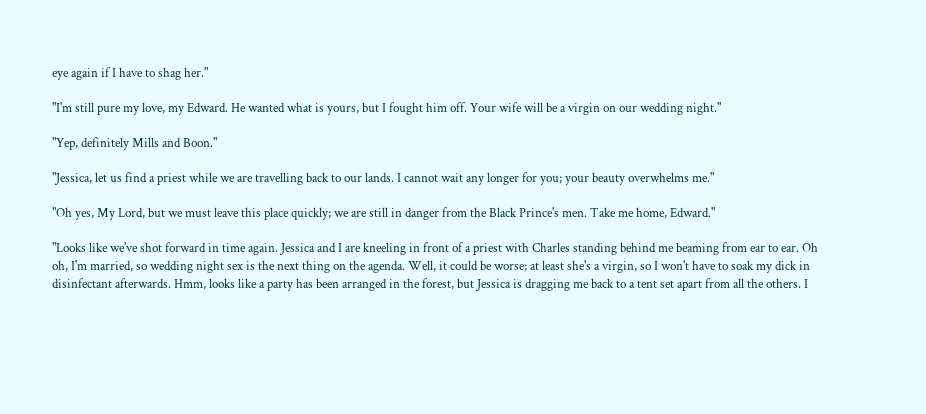eye again if I have to shag her."

"I'm still pure my love, my Edward. He wanted what is yours, but I fought him off. Your wife will be a virgin on our wedding night."

"Yep, definitely Mills and Boon."

"Jessica, let us find a priest while we are travelling back to our lands. I cannot wait any longer for you; your beauty overwhelms me."

"Oh yes, My Lord, but we must leave this place quickly; we are still in danger from the Black Prince's men. Take me home, Edward."

"Looks like we've shot forward in time again. Jessica and I are kneeling in front of a priest with Charles standing behind me beaming from ear to ear. Oh oh, I'm married, so wedding night sex is the next thing on the agenda. Well, it could be worse; at least she's a virgin, so I won't have to soak my dick in disinfectant afterwards. Hmm, looks like a party has been arranged in the forest, but Jessica is dragging me back to a tent set apart from all the others. I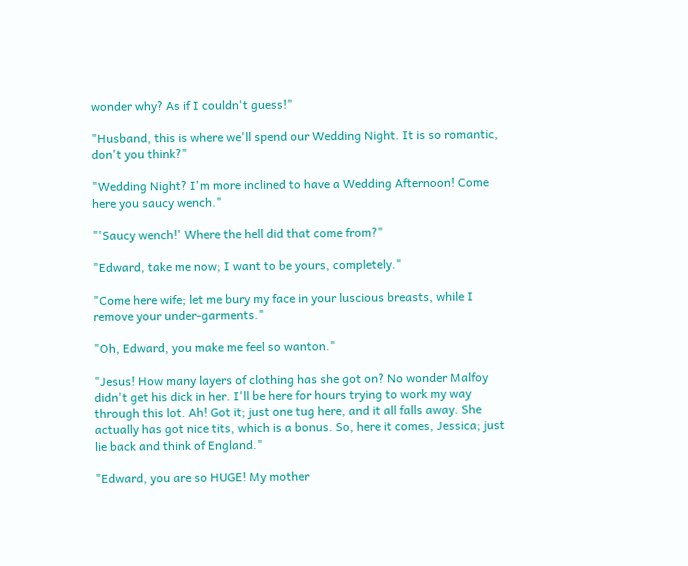wonder why? As if I couldn't guess!"

"Husband, this is where we'll spend our Wedding Night. It is so romantic, don't you think?"

"Wedding Night? I'm more inclined to have a Wedding Afternoon! Come here you saucy wench."

"'Saucy wench!' Where the hell did that come from?"

"Edward, take me now; I want to be yours, completely."

"Come here wife; let me bury my face in your luscious breasts, while I remove your under-garments."

"Oh, Edward, you make me feel so wanton."

"Jesus! How many layers of clothing has she got on? No wonder Malfoy didn't get his dick in her. I'll be here for hours trying to work my way through this lot. Ah! Got it; just one tug here, and it all falls away. She actually has got nice tits, which is a bonus. So, here it comes, Jessica; just lie back and think of England."

"Edward, you are so HUGE! My mother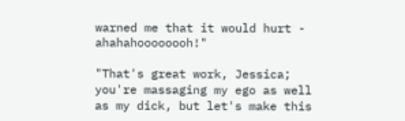warned me that it would hurt - ahahahoooooooh!"

"That's great work, Jessica; you're massaging my ego as well as my dick, but let's make this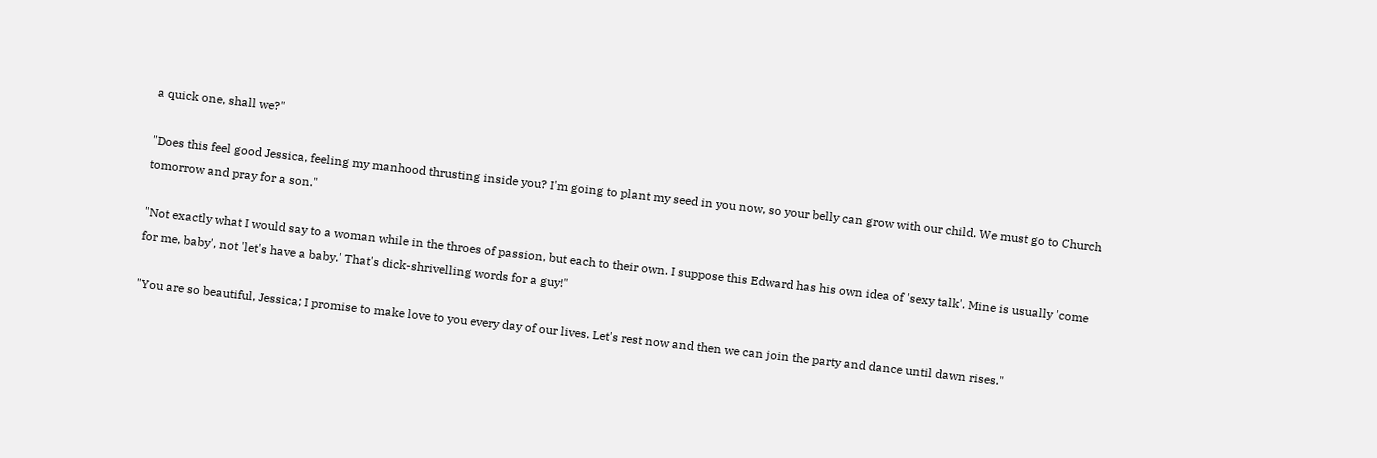a quick one, shall we?"

"Does this feel good Jessica, feeling my manhood thrusting inside you? I'm going to plant my seed in you now, so your belly can grow with our child. We must go to Church tomorrow and pray for a son."

"Not exactly what I would say to a woman while in the throes of passion, but each to their own. I suppose this Edward has his own idea of 'sexy talk'. Mine is usually 'come for me, baby', not 'let's have a baby.' That's dick-shrivelling words for a guy!"

"You are so beautiful, Jessica; I promise to make love to you every day of our lives. Let's rest now and then we can join the party and dance until dawn rises."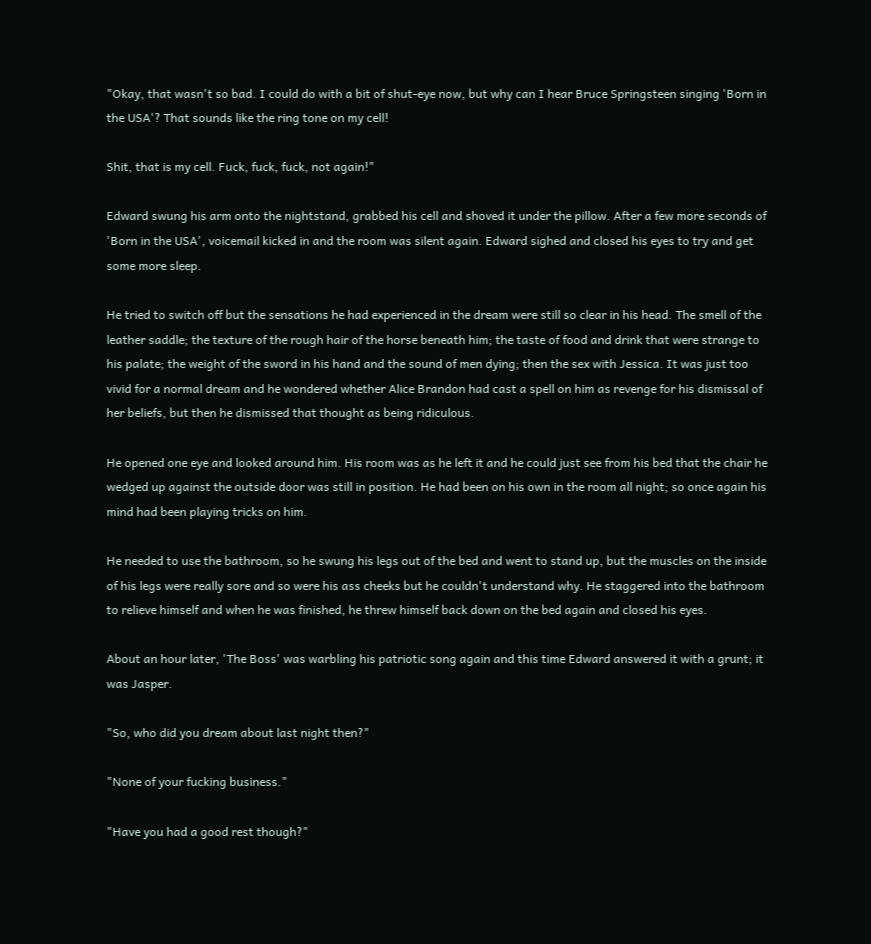"Okay, that wasn't so bad. I could do with a bit of shut-eye now, but why can I hear Bruce Springsteen singing 'Born in the USA'? That sounds like the ring tone on my cell!

Shit, that is my cell. Fuck, fuck, fuck, not again!"

Edward swung his arm onto the nightstand, grabbed his cell and shoved it under the pillow. After a few more seconds of 'Born in the USA', voicemail kicked in and the room was silent again. Edward sighed and closed his eyes to try and get some more sleep.

He tried to switch off but the sensations he had experienced in the dream were still so clear in his head. The smell of the leather saddle; the texture of the rough hair of the horse beneath him; the taste of food and drink that were strange to his palate; the weight of the sword in his hand and the sound of men dying; then the sex with Jessica. It was just too vivid for a normal dream and he wondered whether Alice Brandon had cast a spell on him as revenge for his dismissal of her beliefs, but then he dismissed that thought as being ridiculous.

He opened one eye and looked around him. His room was as he left it and he could just see from his bed that the chair he wedged up against the outside door was still in position. He had been on his own in the room all night; so once again his mind had been playing tricks on him.

He needed to use the bathroom, so he swung his legs out of the bed and went to stand up, but the muscles on the inside of his legs were really sore and so were his ass cheeks but he couldn't understand why. He staggered into the bathroom to relieve himself and when he was finished, he threw himself back down on the bed again and closed his eyes.

About an hour later, 'The Boss' was warbling his patriotic song again and this time Edward answered it with a grunt; it was Jasper.

"So, who did you dream about last night then?"

"None of your fucking business."

"Have you had a good rest though?"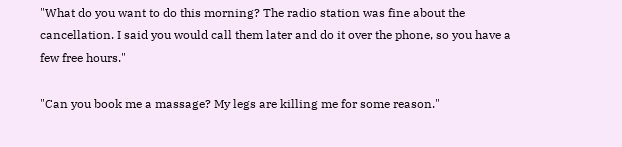"What do you want to do this morning? The radio station was fine about the cancellation. I said you would call them later and do it over the phone, so you have a few free hours."

"Can you book me a massage? My legs are killing me for some reason."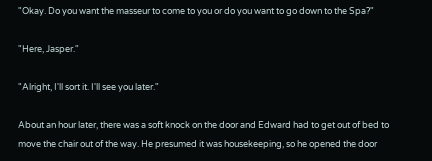"Okay. Do you want the masseur to come to you or do you want to go down to the Spa?"

"Here, Jasper."

"Alright, I'll sort it. I'll see you later."

About an hour later, there was a soft knock on the door and Edward had to get out of bed to move the chair out of the way. He presumed it was housekeeping, so he opened the door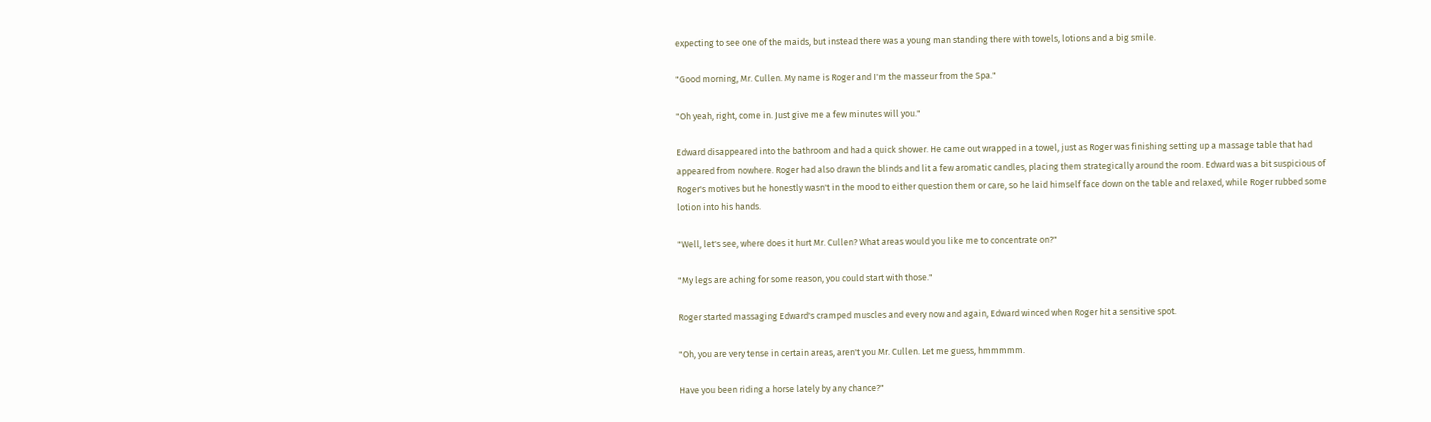expecting to see one of the maids, but instead there was a young man standing there with towels, lotions and a big smile.

"Good morning, Mr. Cullen. My name is Roger and I'm the masseur from the Spa."

"Oh yeah, right, come in. Just give me a few minutes will you."

Edward disappeared into the bathroom and had a quick shower. He came out wrapped in a towel, just as Roger was finishing setting up a massage table that had appeared from nowhere. Roger had also drawn the blinds and lit a few aromatic candles, placing them strategically around the room. Edward was a bit suspicious of Roger's motives but he honestly wasn't in the mood to either question them or care, so he laid himself face down on the table and relaxed, while Roger rubbed some lotion into his hands.

"Well, let's see, where does it hurt Mr. Cullen? What areas would you like me to concentrate on?"

"My legs are aching for some reason, you could start with those."

Roger started massaging Edward's cramped muscles and every now and again, Edward winced when Roger hit a sensitive spot.

"Oh, you are very tense in certain areas, aren't you Mr. Cullen. Let me guess, hmmmmm.

Have you been riding a horse lately by any chance?"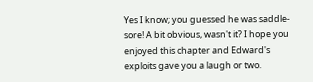Yes I know; you guessed he was saddle-sore! A bit obvious, wasn't it? I hope you enjoyed this chapter and Edward's exploits gave you a laugh or two.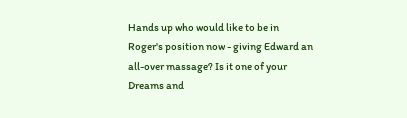Hands up who would like to be in Roger's position now - giving Edward an all-over massage? Is it one of your Dreams and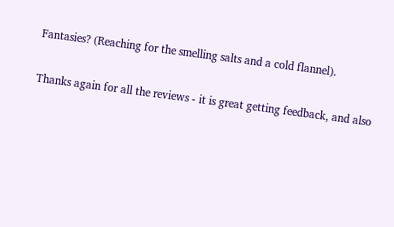Fantasies? (Reaching for the smelling salts and a cold flannel).

Thanks again for all the reviews - it is great getting feedback, and also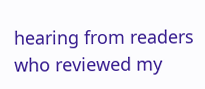hearing from readers who reviewed my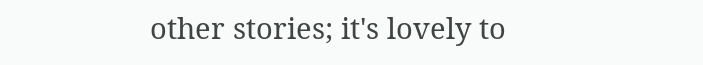other stories; it's lovely to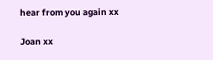hear from you again xx

Joan xx